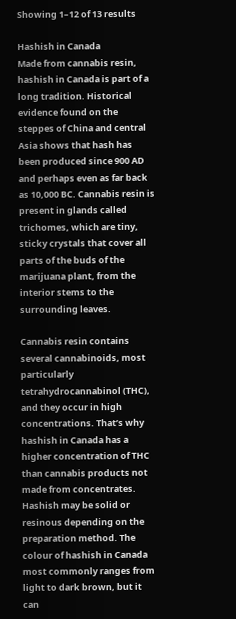Showing 1–12 of 13 results

Hashish in Canada
Made from cannabis resin, hashish in Canada is part of a long tradition. Historical evidence found on the steppes of China and central Asia shows that hash has been produced since 900 AD and perhaps even as far back as 10,000 BC. Cannabis resin is present in glands called trichomes, which are tiny, sticky crystals that cover all parts of the buds of the marijuana plant, from the interior stems to the surrounding leaves.

Cannabis resin contains several cannabinoids, most particularly tetrahydrocannabinol (THC), and they occur in high concentrations. That’s why hashish in Canada has a higher concentration of THC than cannabis products not made from concentrates. Hashish may be solid or resinous depending on the preparation method. The colour of hashish in Canada most commonly ranges from light to dark brown, but it can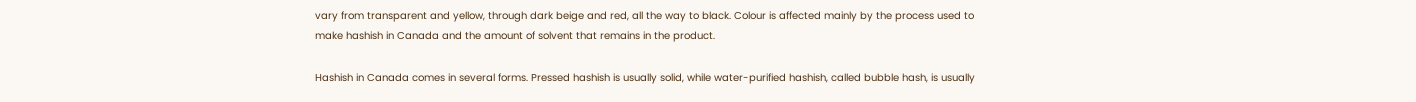vary from transparent and yellow, through dark beige and red, all the way to black. Colour is affected mainly by the process used to make hashish in Canada and the amount of solvent that remains in the product.

Hashish in Canada comes in several forms. Pressed hashish is usually solid, while water-purified hashish, called bubble hash, is usually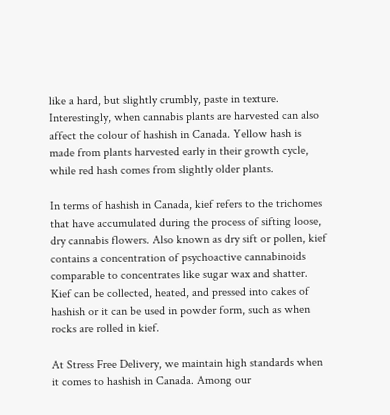like a hard, but slightly crumbly, paste in texture. Interestingly, when cannabis plants are harvested can also affect the colour of hashish in Canada. Yellow hash is made from plants harvested early in their growth cycle, while red hash comes from slightly older plants.

In terms of hashish in Canada, kief refers to the trichomes that have accumulated during the process of sifting loose, dry cannabis flowers. Also known as dry sift or pollen, kief contains a concentration of psychoactive cannabinoids comparable to concentrates like sugar wax and shatter. Kief can be collected, heated, and pressed into cakes of hashish or it can be used in powder form, such as when rocks are rolled in kief.

At Stress Free Delivery, we maintain high standards when it comes to hashish in Canada. Among our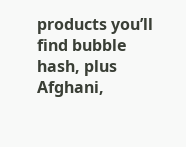products you’ll find bubble hash, plus Afghani,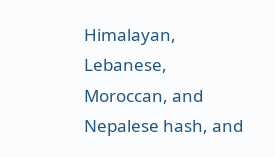Himalayan, Lebanese, Moroccan, and Nepalese hash, and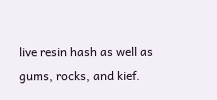live resin hash as well as gums, rocks, and kief.